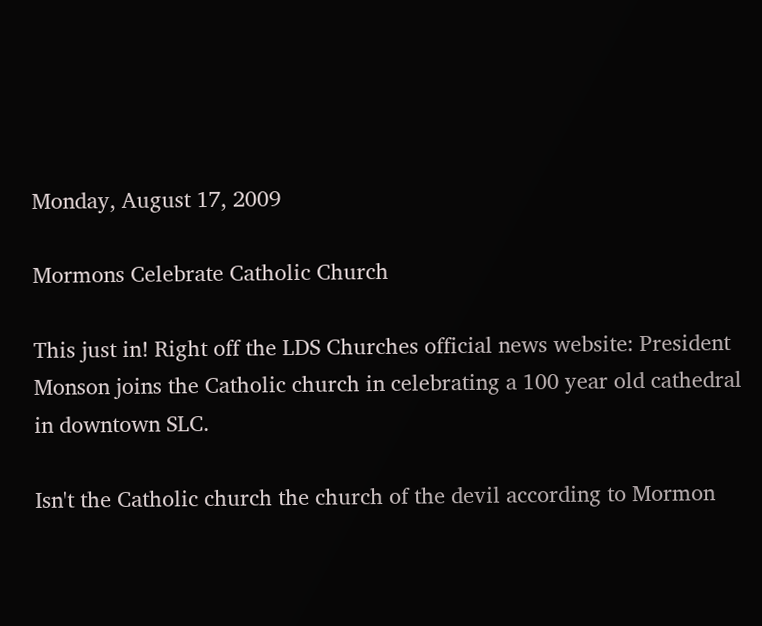Monday, August 17, 2009

Mormons Celebrate Catholic Church

This just in! Right off the LDS Churches official news website: President Monson joins the Catholic church in celebrating a 100 year old cathedral in downtown SLC.

Isn't the Catholic church the church of the devil according to Mormon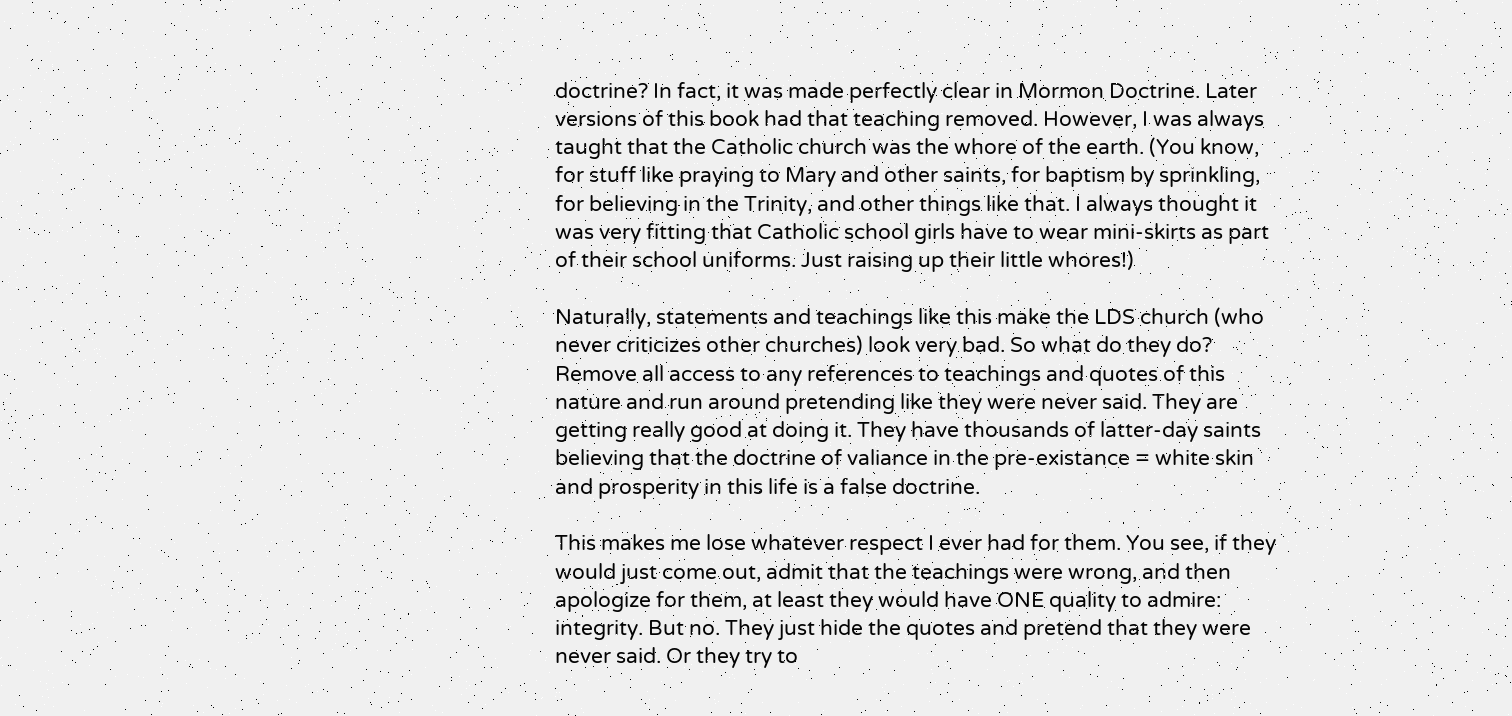doctrine? In fact, it was made perfectly clear in Mormon Doctrine. Later versions of this book had that teaching removed. However, I was always taught that the Catholic church was the whore of the earth. (You know, for stuff like praying to Mary and other saints, for baptism by sprinkling, for believing in the Trinity, and other things like that. I always thought it was very fitting that Catholic school girls have to wear mini-skirts as part of their school uniforms. Just raising up their little whores!)

Naturally, statements and teachings like this make the LDS church (who never criticizes other churches) look very bad. So what do they do? Remove all access to any references to teachings and quotes of this nature and run around pretending like they were never said. They are getting really good at doing it. They have thousands of latter-day saints believing that the doctrine of valiance in the pre-existance = white skin and prosperity in this life is a false doctrine.

This makes me lose whatever respect I ever had for them. You see, if they would just come out, admit that the teachings were wrong, and then apologize for them, at least they would have ONE quality to admire: integrity. But no. They just hide the quotes and pretend that they were never said. Or they try to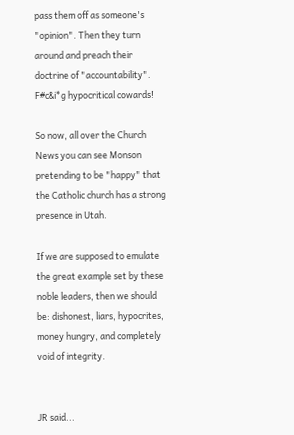pass them off as someone's "opinion". Then they turn around and preach their doctrine of "accountability". F#c&i*g hypocritical cowards!

So now, all over the Church News you can see Monson pretending to be "happy" that the Catholic church has a strong presence in Utah.

If we are supposed to emulate the great example set by these noble leaders, then we should be: dishonest, liars, hypocrites, money hungry, and completely void of integrity.


JR said...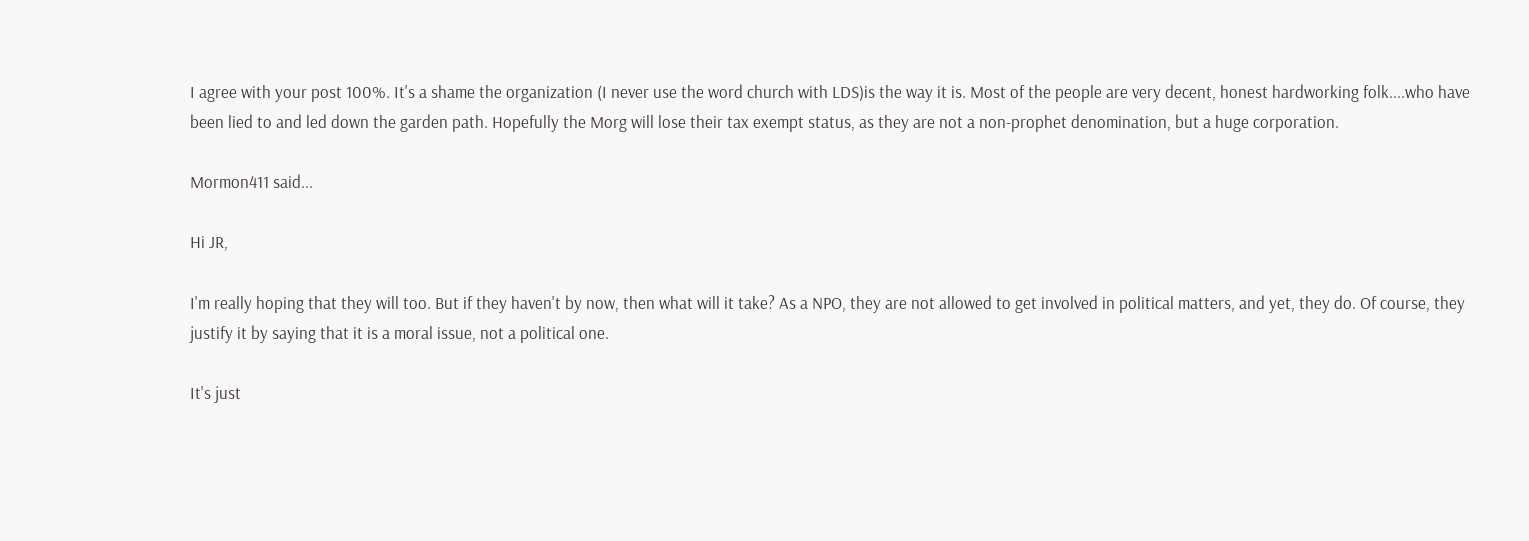I agree with your post 100%. It's a shame the organization (I never use the word church with LDS)is the way it is. Most of the people are very decent, honest hardworking folk....who have been lied to and led down the garden path. Hopefully the Morg will lose their tax exempt status, as they are not a non-prophet denomination, but a huge corporation.

Mormon411 said...

Hi JR,

I'm really hoping that they will too. But if they haven't by now, then what will it take? As a NPO, they are not allowed to get involved in political matters, and yet, they do. Of course, they justify it by saying that it is a moral issue, not a political one.

It's just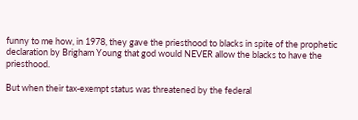funny to me how, in 1978, they gave the priesthood to blacks in spite of the prophetic declaration by Brigham Young that god would NEVER allow the blacks to have the priesthood.

But when their tax-exempt status was threatened by the federal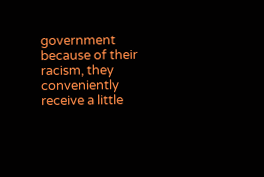government because of their racism, they conveniently receive a little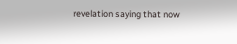revelation saying that now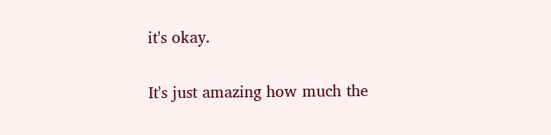it's okay.

It's just amazing how much the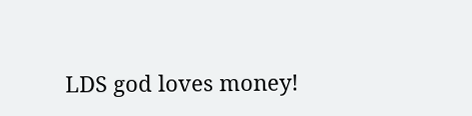LDS god loves money!